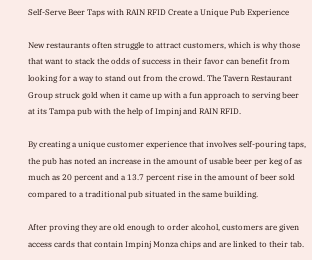Self-Serve Beer Taps with RAIN RFID Create a Unique Pub Experience

New restaurants often struggle to attract customers, which is why those that want to stack the odds of success in their favor can benefit from looking for a way to stand out from the crowd. The Tavern Restaurant Group struck gold when it came up with a fun approach to serving beer at its Tampa pub with the help of Impinj and RAIN RFID.

By creating a unique customer experience that involves self-pouring taps, the pub has noted an increase in the amount of usable beer per keg of as much as 20 percent and a 13.7 percent rise in the amount of beer sold compared to a traditional pub situated in the same building.

After proving they are old enough to order alcohol, customers are given access cards that contain Impinj Monza chips and are linked to their tab.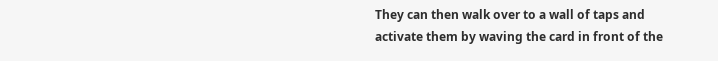They can then walk over to a wall of taps and activate them by waving the card in front of the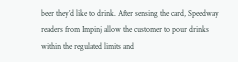beer they’d like to drink. After sensing the card, Speedway readers from Impinj allow the customer to pour drinks within the regulated limits and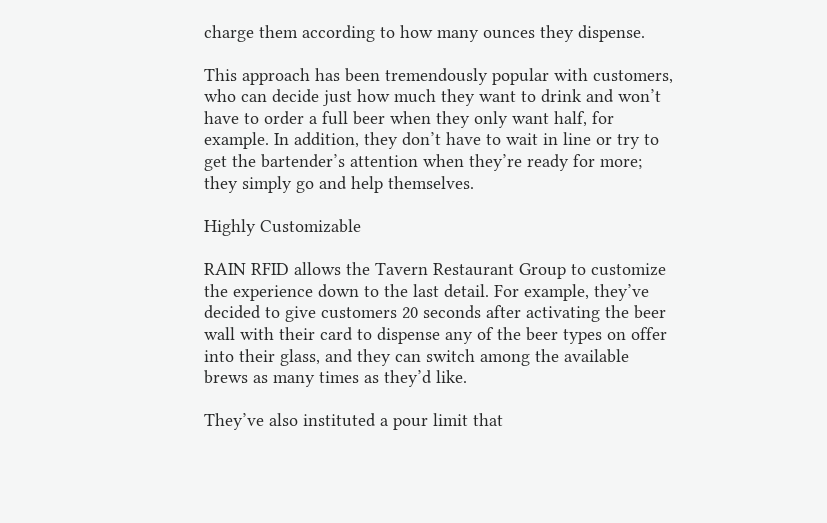charge them according to how many ounces they dispense.

This approach has been tremendously popular with customers, who can decide just how much they want to drink and won’t have to order a full beer when they only want half, for example. In addition, they don’t have to wait in line or try to get the bartender’s attention when they’re ready for more; they simply go and help themselves.

Highly Customizable

RAIN RFID allows the Tavern Restaurant Group to customize the experience down to the last detail. For example, they’ve decided to give customers 20 seconds after activating the beer wall with their card to dispense any of the beer types on offer into their glass, and they can switch among the available brews as many times as they’d like.

They’ve also instituted a pour limit that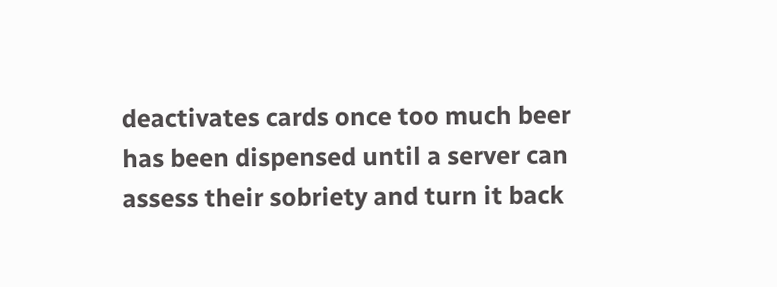deactivates cards once too much beer has been dispensed until a server can assess their sobriety and turn it back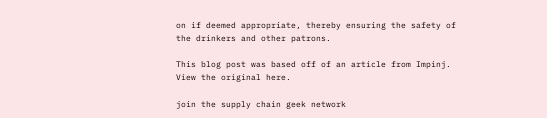on if deemed appropriate, thereby ensuring the safety of the drinkers and other patrons.

This blog post was based off of an article from Impinj. View the original here.

join the supply chain geek network